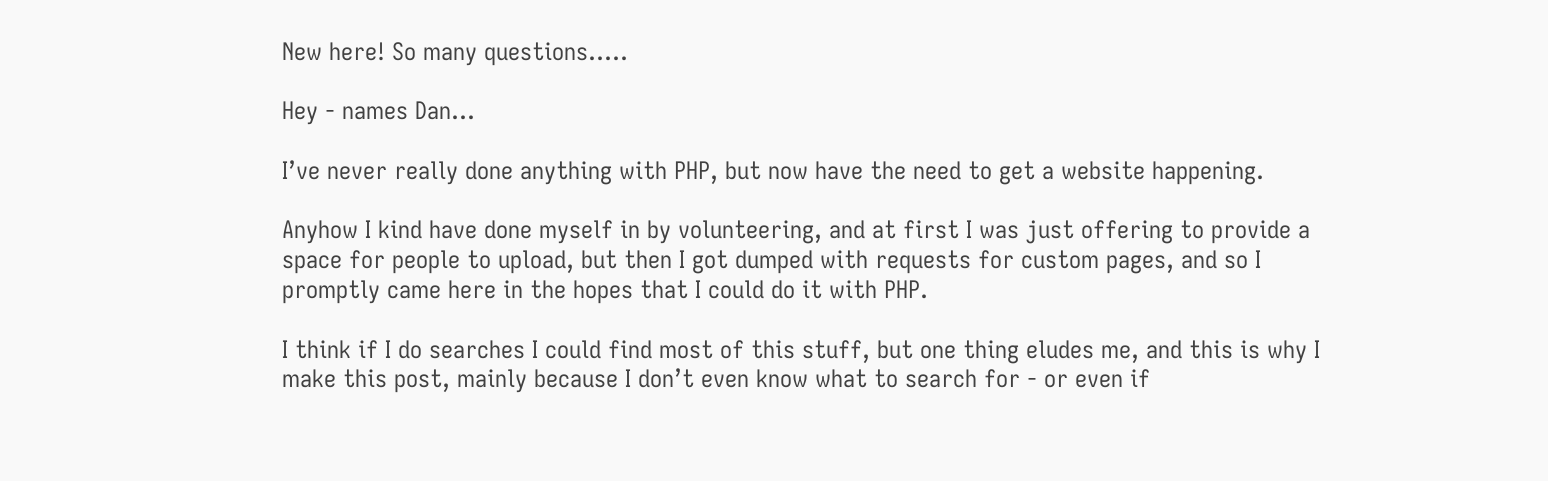New here! So many questions.....

Hey - names Dan…

I’ve never really done anything with PHP, but now have the need to get a website happening.

Anyhow I kind have done myself in by volunteering, and at first I was just offering to provide a space for people to upload, but then I got dumped with requests for custom pages, and so I promptly came here in the hopes that I could do it with PHP.

I think if I do searches I could find most of this stuff, but one thing eludes me, and this is why I make this post, mainly because I don’t even know what to search for - or even if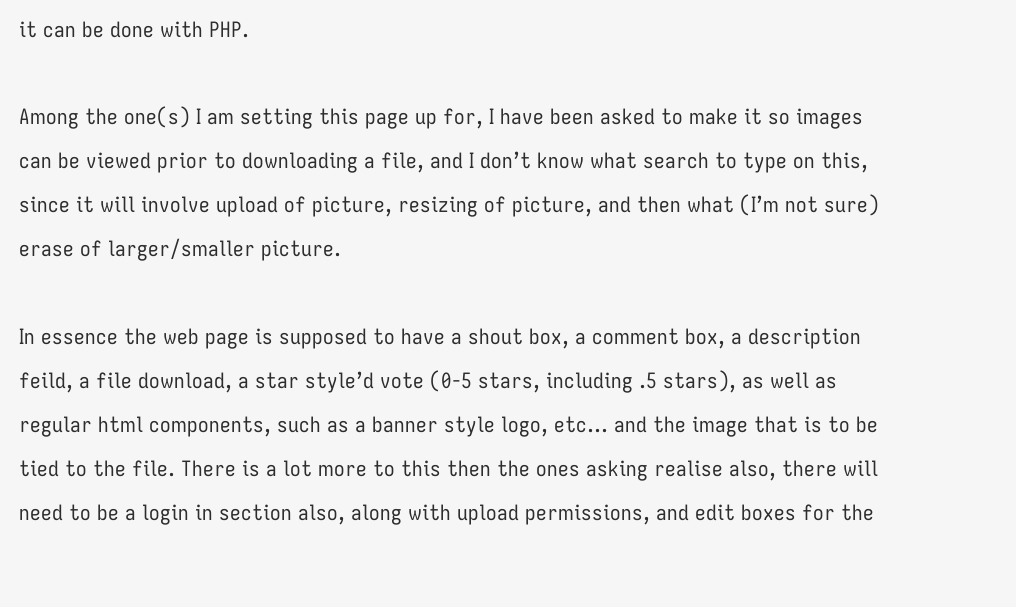it can be done with PHP.

Among the one(s) I am setting this page up for, I have been asked to make it so images can be viewed prior to downloading a file, and I don’t know what search to type on this, since it will involve upload of picture, resizing of picture, and then what (I’m not sure) erase of larger/smaller picture.

In essence the web page is supposed to have a shout box, a comment box, a description feild, a file download, a star style’d vote (0-5 stars, including .5 stars), as well as regular html components, such as a banner style logo, etc… and the image that is to be tied to the file. There is a lot more to this then the ones asking realise also, there will need to be a login in section also, along with upload permissions, and edit boxes for the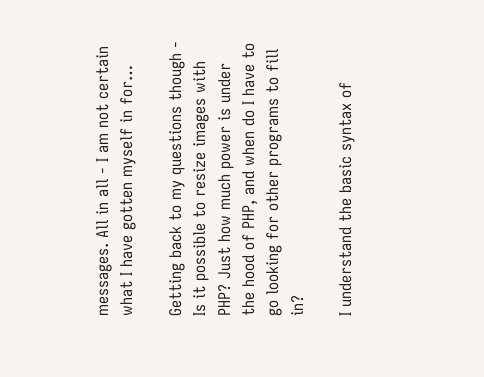messages. All in all - I am not certain what I have gotten myself in for…

Getting back to my questions though - Is it possible to resize images with PHP? Just how much power is under the hood of PHP, and when do I have to go looking for other programs to fill in?

I understand the basic syntax of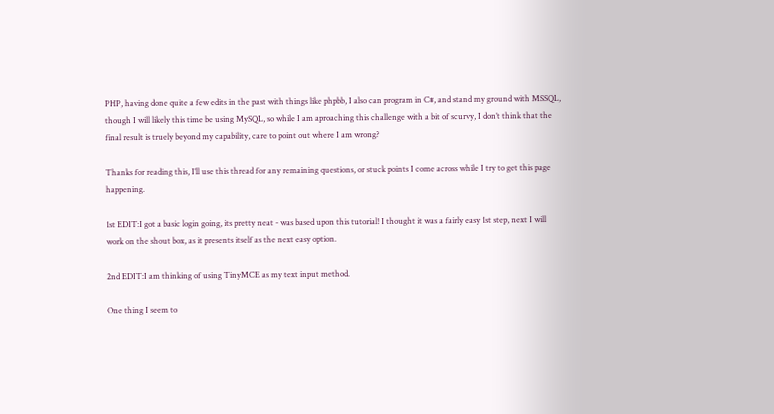PHP, having done quite a few edits in the past with things like phpbb, I also can program in C#, and stand my ground with MSSQL, though I will likely this time be using MySQL, so while I am aproaching this challenge with a bit of scurvy, I don’t think that the final result is truely beyond my capability, care to point out where I am wrong?

Thanks for reading this, I’ll use this thread for any remaining questions, or stuck points I come across while I try to get this page happening.

1st EDIT:I got a basic login going, its pretty neat - was based upon this tutorial! I thought it was a fairly easy 1st step, next I will work on the shout box, as it presents itself as the next easy option.

2nd EDIT:I am thinking of using TinyMCE as my text input method.

One thing I seem to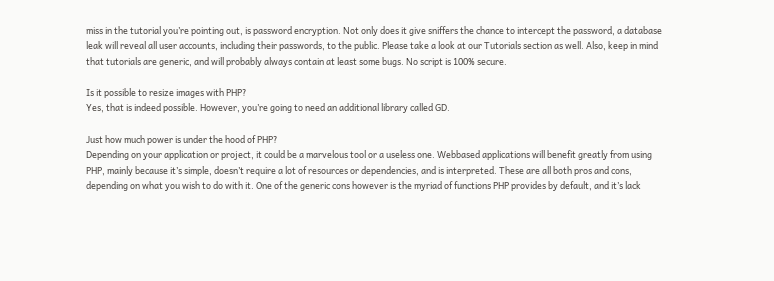miss in the tutorial you’re pointing out, is password encryption. Not only does it give sniffers the chance to intercept the password, a database leak will reveal all user accounts, including their passwords, to the public. Please take a look at our Tutorials section as well. Also, keep in mind that tutorials are generic, and will probably always contain at least some bugs. No script is 100% secure.

Is it possible to resize images with PHP?
Yes, that is indeed possible. However, you’re going to need an additional library called GD.

Just how much power is under the hood of PHP?
Depending on your application or project, it could be a marvelous tool or a useless one. Webbased applications will benefit greatly from using PHP, mainly because it’s simple, doesn’t require a lot of resources or dependencies, and is interpreted. These are all both pros and cons, depending on what you wish to do with it. One of the generic cons however is the myriad of functions PHP provides by default, and it’s lack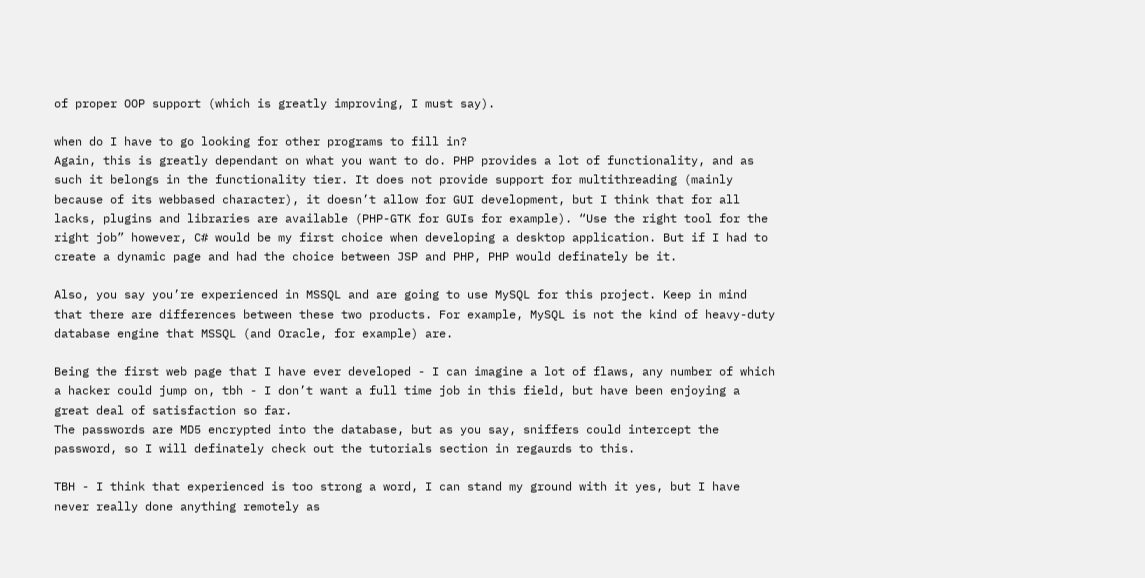of proper OOP support (which is greatly improving, I must say).

when do I have to go looking for other programs to fill in?
Again, this is greatly dependant on what you want to do. PHP provides a lot of functionality, and as such it belongs in the functionality tier. It does not provide support for multithreading (mainly because of its webbased character), it doesn’t allow for GUI development, but I think that for all lacks, plugins and libraries are available (PHP-GTK for GUIs for example). “Use the right tool for the right job” however, C# would be my first choice when developing a desktop application. But if I had to create a dynamic page and had the choice between JSP and PHP, PHP would definately be it.

Also, you say you’re experienced in MSSQL and are going to use MySQL for this project. Keep in mind that there are differences between these two products. For example, MySQL is not the kind of heavy-duty database engine that MSSQL (and Oracle, for example) are.

Being the first web page that I have ever developed - I can imagine a lot of flaws, any number of which a hacker could jump on, tbh - I don’t want a full time job in this field, but have been enjoying a great deal of satisfaction so far.
The passwords are MD5 encrypted into the database, but as you say, sniffers could intercept the password, so I will definately check out the tutorials section in regaurds to this.

TBH - I think that experienced is too strong a word, I can stand my ground with it yes, but I have never really done anything remotely as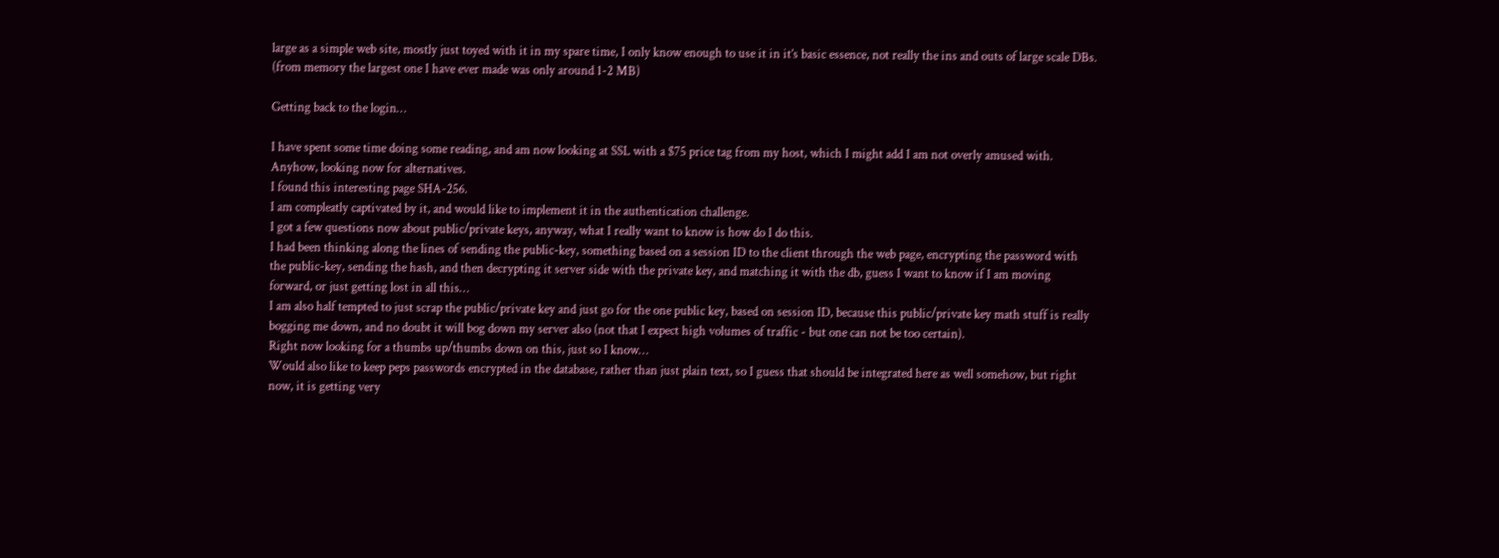large as a simple web site, mostly just toyed with it in my spare time, I only know enough to use it in it’s basic essence, not really the ins and outs of large scale DBs. (from memory the largest one I have ever made was only around 1-2 MB)

Getting back to the login…

I have spent some time doing some reading, and am now looking at SSL with a $75 price tag from my host, which I might add I am not overly amused with.
Anyhow, looking now for alternatives.
I found this interesting page SHA-256.
I am compleatly captivated by it, and would like to implement it in the authentication challenge.
I got a few questions now about public/private keys, anyway, what I really want to know is how do I do this.
I had been thinking along the lines of sending the public-key, something based on a session ID to the client through the web page, encrypting the password with the public-key, sending the hash, and then decrypting it server side with the private key, and matching it with the db, guess I want to know if I am moving forward, or just getting lost in all this…
I am also half tempted to just scrap the public/private key and just go for the one public key, based on session ID, because this public/private key math stuff is really bogging me down, and no doubt it will bog down my server also (not that I expect high volumes of traffic - but one can not be too certain).
Right now looking for a thumbs up/thumbs down on this, just so I know…
Would also like to keep peps passwords encrypted in the database, rather than just plain text, so I guess that should be integrated here as well somehow, but right now, it is getting very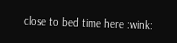close to bed time here :wink: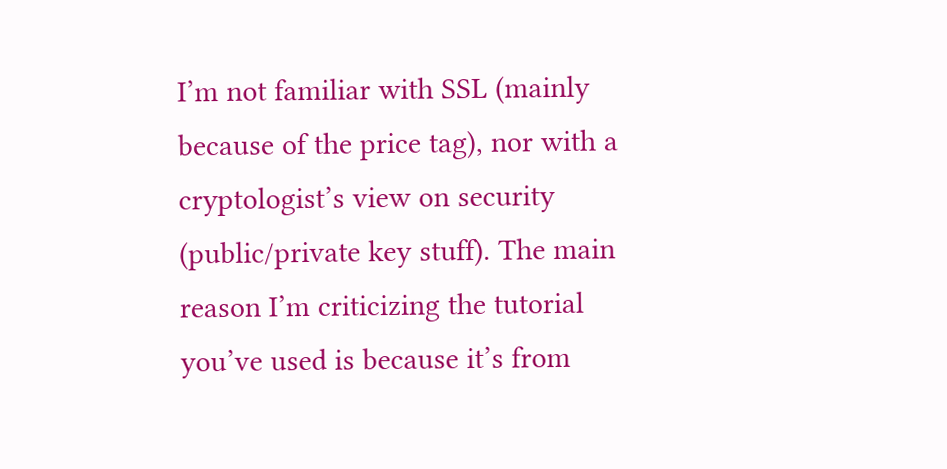I’m not familiar with SSL (mainly because of the price tag), nor with a cryptologist’s view on security (public/private key stuff). The main reason I’m criticizing the tutorial you’ve used is because it’s from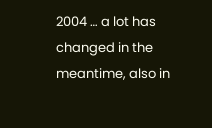2004 … a lot has changed in the meantime, also in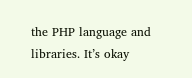the PHP language and libraries. It’s okay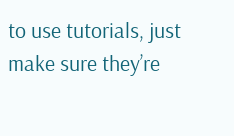to use tutorials, just make sure they’re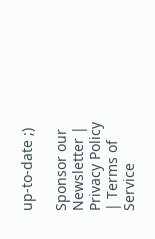up-to-date ;)

Sponsor our Newsletter | Privacy Policy | Terms of Service